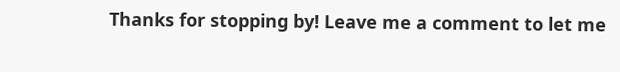Thanks for stopping by! Leave me a comment to let me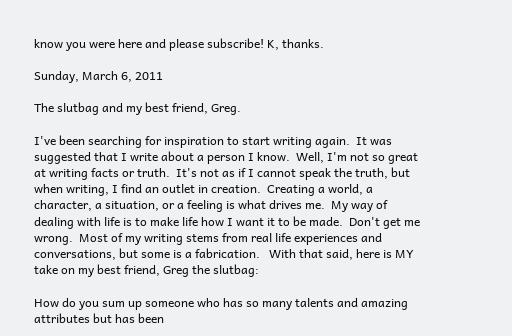know you were here and please subscribe! K, thanks.

Sunday, March 6, 2011

The slutbag and my best friend, Greg.

I've been searching for inspiration to start writing again.  It was suggested that I write about a person I know.  Well, I'm not so great at writing facts or truth.  It's not as if I cannot speak the truth, but when writing, I find an outlet in creation.  Creating a world, a character, a situation, or a feeling is what drives me.  My way of dealing with life is to make life how I want it to be made.  Don't get me wrong.  Most of my writing stems from real life experiences and conversations, but some is a fabrication.   With that said, here is MY take on my best friend, Greg the slutbag:

How do you sum up someone who has so many talents and amazing attributes but has been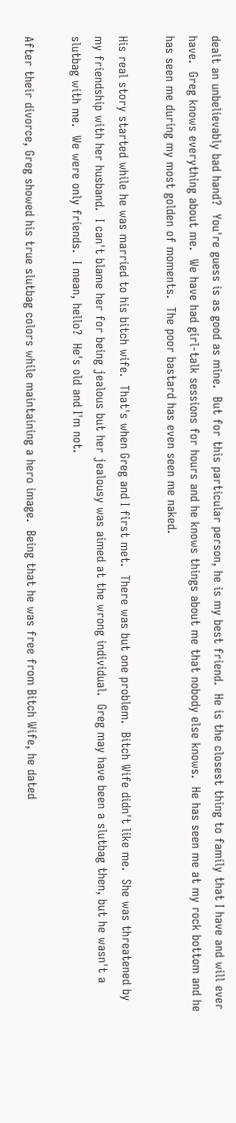dealt an unbelievably bad hand?  You're guess is as good as mine.  But for this particular person, he is my best friend.  He is the closest thing to family that I have and will ever have.  Greg knows everything about me.  We have had girl-talk sessions for hours and he knows things about me that nobody else knows.  He has seen me at my rock bottom and he has seen me during my most golden of moments.  The poor bastard has even seen me naked.

His real story started while he was married to his bitch wife.  That's when Greg and I first met.  There was but one problem.  Bitch Wife didn't like me.  She was threatened by my friendship with her husband.  I can't blame her for being jealous but her jealousy was aimed at the wrong individual.  Greg may have been a slutbag then, but he wasn't a slutbag with me.  We were only friends.  I mean, hello?  He's old and I'm not.

After their divorce, Greg showed his true slutbag colors while maintaining a hero image.  Being that he was free from Bitch Wife, he dated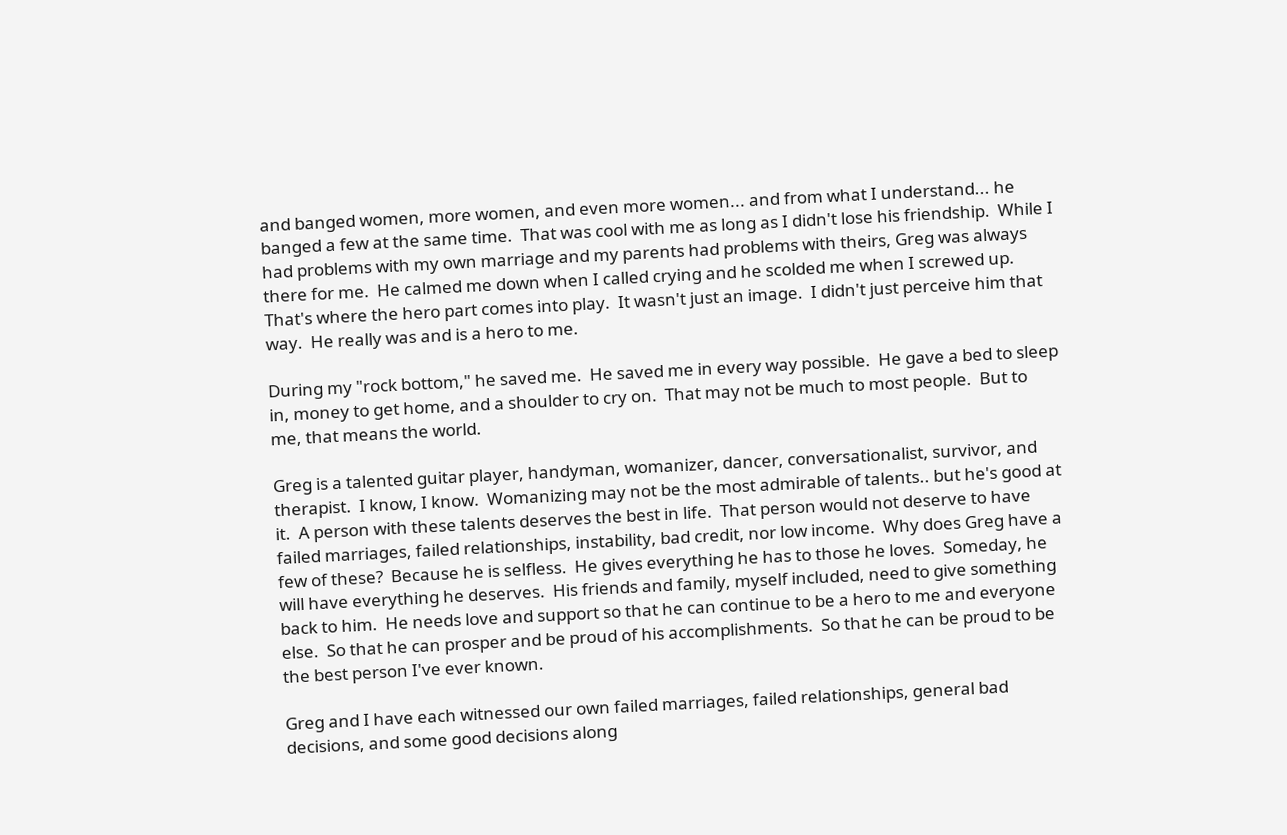and banged women, more women, and even more women... and from what I understand... he banged a few at the same time.  That was cool with me as long as I didn't lose his friendship.  While I had problems with my own marriage and my parents had problems with theirs, Greg was always there for me.  He calmed me down when I called crying and he scolded me when I screwed up.  That's where the hero part comes into play.  It wasn't just an image.  I didn't just perceive him that way.  He really was and is a hero to me.

During my "rock bottom," he saved me.  He saved me in every way possible.  He gave a bed to sleep in, money to get home, and a shoulder to cry on.  That may not be much to most people.  But to me, that means the world.

Greg is a talented guitar player, handyman, womanizer, dancer, conversationalist, survivor, and therapist.  I know, I know.  Womanizing may not be the most admirable of talents.. but he's good at it.  A person with these talents deserves the best in life.  That person would not deserve to have failed marriages, failed relationships, instability, bad credit, nor low income.  Why does Greg have a few of these?  Because he is selfless.  He gives everything he has to those he loves.  Someday, he will have everything he deserves.  His friends and family, myself included, need to give something back to him.  He needs love and support so that he can continue to be a hero to me and everyone else.  So that he can prosper and be proud of his accomplishments.  So that he can be proud to be the best person I've ever known.

Greg and I have each witnessed our own failed marriages, failed relationships, general bad decisions, and some good decisions along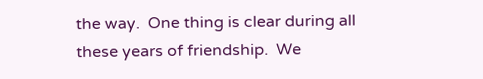the way.  One thing is clear during all these years of friendship.  We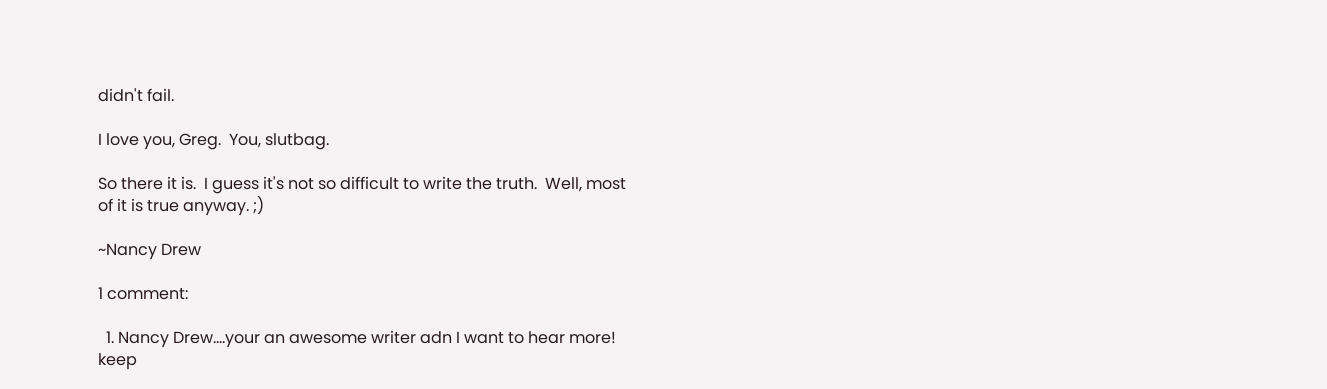didn't fail.

I love you, Greg.  You, slutbag.

So there it is.  I guess it's not so difficult to write the truth.  Well, most of it is true anyway. ;)

~Nancy Drew

1 comment:

  1. Nancy Drew....your an awesome writer adn I want to hear more! keep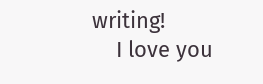writing!
    I love you